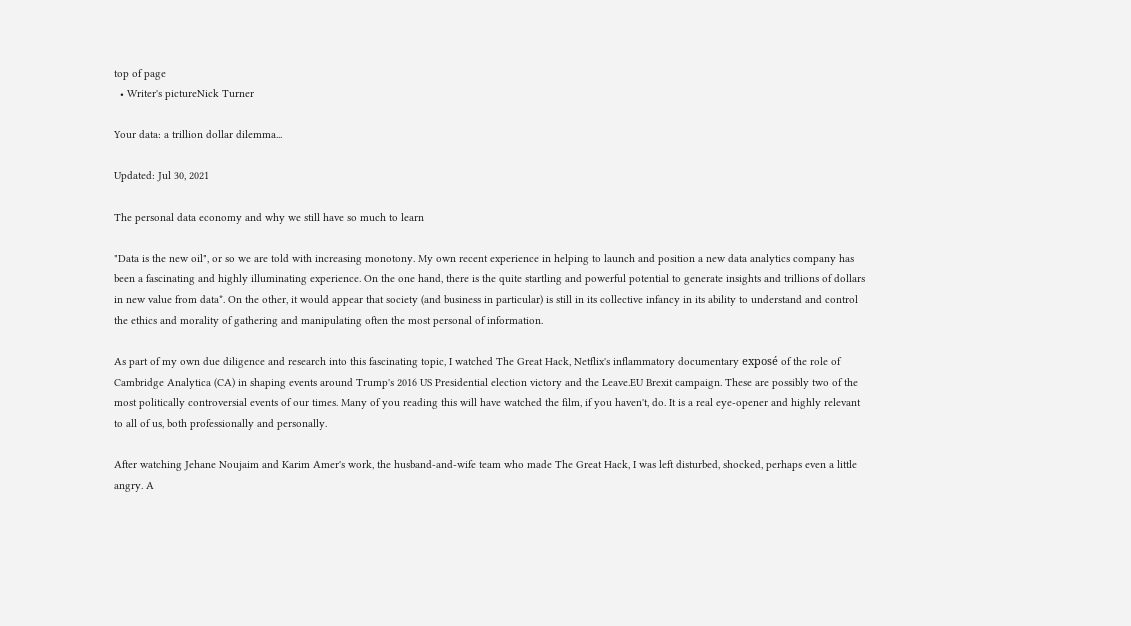top of page
  • Writer's pictureNick Turner

Your data: a trillion dollar dilemma...

Updated: Jul 30, 2021

The personal data economy and why we still have so much to learn

"Data is the new oil", or so we are told with increasing monotony. My own recent experience in helping to launch and position a new data analytics company has been a fascinating and highly illuminating experience. On the one hand, there is the quite startling and powerful potential to generate insights and trillions of dollars in new value from data*. On the other, it would appear that society (and business in particular) is still in its collective infancy in its ability to understand and control the ethics and morality of gathering and manipulating often the most personal of information.

As part of my own due diligence and research into this fascinating topic, I watched The Great Hack, Netflix's inflammatory documentary exposé of the role of Cambridge Analytica (CA) in shaping events around Trump's 2016 US Presidential election victory and the Leave.EU Brexit campaign. These are possibly two of the most politically controversial events of our times. Many of you reading this will have watched the film, if you haven't, do. It is a real eye-opener and highly relevant to all of us, both professionally and personally.

After watching Jehane Noujaim and Karim Amer's work, the husband-and-wife team who made The Great Hack, I was left disturbed, shocked, perhaps even a little angry. A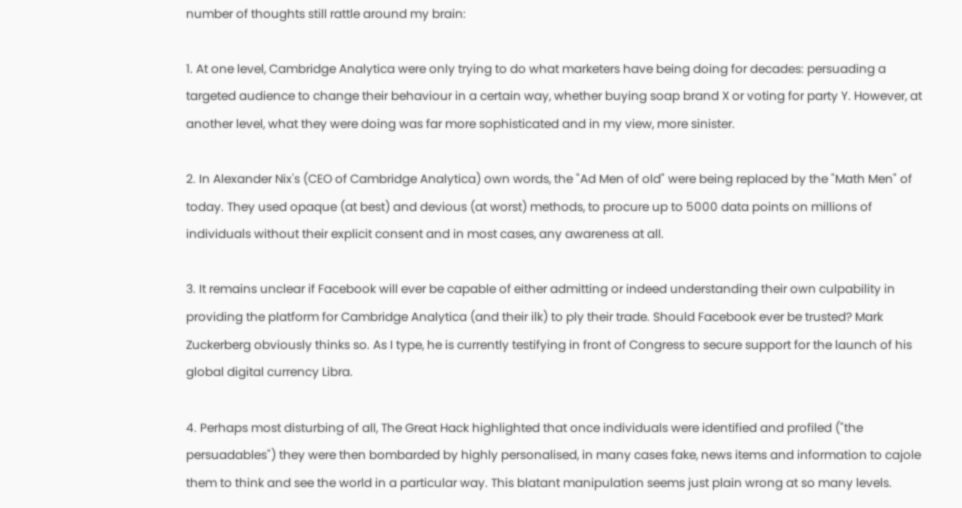number of thoughts still rattle around my brain:

1. At one level, Cambridge Analytica were only trying to do what marketers have being doing for decades: persuading a targeted audience to change their behaviour in a certain way, whether buying soap brand X or voting for party Y. However, at another level, what they were doing was far more sophisticated and in my view, more sinister.

2. In Alexander Nix's (CEO of Cambridge Analytica) own words, the "Ad Men of old" were being replaced by the "Math Men" of today. They used opaque (at best) and devious (at worst) methods, to procure up to 5000 data points on millions of individuals without their explicit consent and in most cases, any awareness at all.

3. It remains unclear if Facebook will ever be capable of either admitting or indeed understanding their own culpability in providing the platform for Cambridge Analytica (and their ilk) to ply their trade. Should Facebook ever be trusted? Mark Zuckerberg obviously thinks so. As I type, he is currently testifying in front of Congress to secure support for the launch of his global digital currency Libra.

4. Perhaps most disturbing of all, The Great Hack highlighted that once individuals were identified and profiled ("the persuadables") they were then bombarded by highly personalised, in many cases fake, news items and information to cajole them to think and see the world in a particular way. This blatant manipulation seems just plain wrong at so many levels.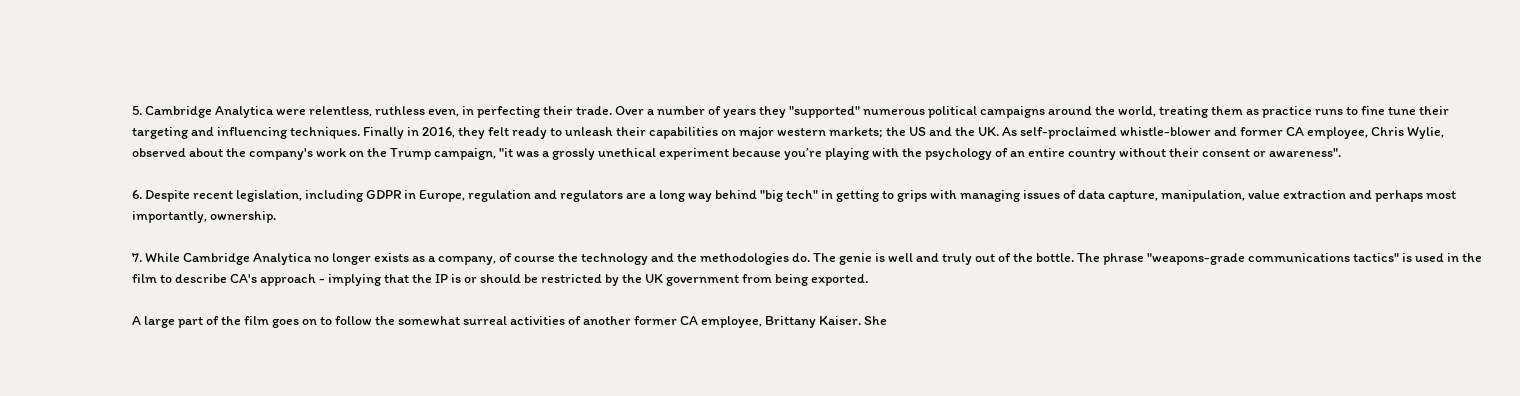5. Cambridge Analytica were relentless, ruthless even, in perfecting their trade. Over a number of years they "supported" numerous political campaigns around the world, treating them as practice runs to fine tune their targeting and influencing techniques. Finally in 2016, they felt ready to unleash their capabilities on major western markets; the US and the UK. As self-proclaimed whistle-blower and former CA employee, Chris Wylie, observed about the company's work on the Trump campaign, "it was a grossly unethical experiment because you’re playing with the psychology of an entire country without their consent or awareness".

6. Despite recent legislation, including GDPR in Europe, regulation and regulators are a long way behind "big tech" in getting to grips with managing issues of data capture, manipulation, value extraction and perhaps most importantly, ownership.

7. While Cambridge Analytica no longer exists as a company, of course the technology and the methodologies do. The genie is well and truly out of the bottle. The phrase "weapons-grade communications tactics" is used in the film to describe CA's approach - implying that the IP is or should be restricted by the UK government from being exported.

A large part of the film goes on to follow the somewhat surreal activities of another former CA employee, Brittany Kaiser. She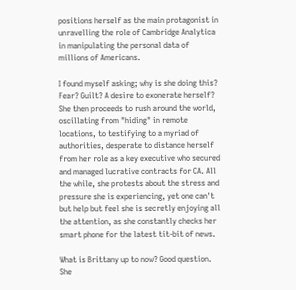positions herself as the main protagonist in unravelling the role of Cambridge Analytica in manipulating the personal data of millions of Americans.

I found myself asking; why is she doing this? Fear? Guilt? A desire to exonerate herself? She then proceeds to rush around the world, oscillating from "hiding" in remote locations, to testifying to a myriad of authorities, desperate to distance herself from her role as a key executive who secured and managed lucrative contracts for CA. All the while, she protests about the stress and pressure she is experiencing, yet one can't but help but feel she is secretly enjoying all the attention, as she constantly checks her smart phone for the latest tit-bit of news.

What is Brittany up to now? Good question. She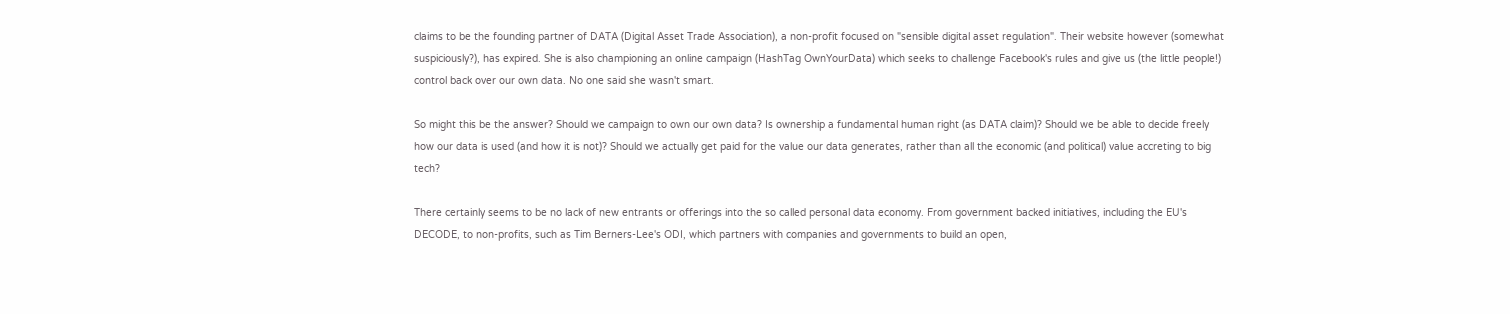claims to be the founding partner of DATA (Digital Asset Trade Association), a non-profit focused on "sensible digital asset regulation". Their website however (somewhat suspiciously?), has expired. She is also championing an online campaign (HashTag OwnYourData) which seeks to challenge Facebook's rules and give us (the little people!) control back over our own data. No one said she wasn't smart.

So might this be the answer? Should we campaign to own our own data? Is ownership a fundamental human right (as DATA claim)? Should we be able to decide freely how our data is used (and how it is not)? Should we actually get paid for the value our data generates, rather than all the economic (and political) value accreting to big tech?

There certainly seems to be no lack of new entrants or offerings into the so called personal data economy. From government backed initiatives, including the EU's DECODE, to non-profits, such as Tim Berners-Lee's ODI, which partners with companies and governments to build an open,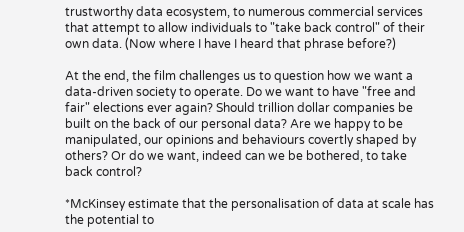trustworthy data ecosystem, to numerous commercial services that attempt to allow individuals to "take back control" of their own data. (Now where I have I heard that phrase before?)

At the end, the film challenges us to question how we want a data-driven society to operate. Do we want to have "free and fair" elections ever again? Should trillion dollar companies be built on the back of our personal data? Are we happy to be manipulated, our opinions and behaviours covertly shaped by others? Or do we want, indeed can we be bothered, to take back control?

*McKinsey estimate that the personalisation of data at scale has the potential to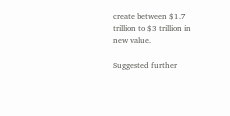create between $1.7 trillion to $3 trillion in new value.

Suggested further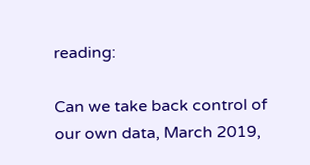reading:

Can we take back control of our own data, March 2019,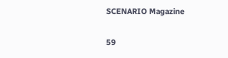SCENARIO Magazine

59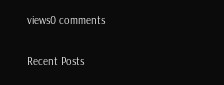views0 comments

Recent Posts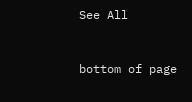See All


bottom of page